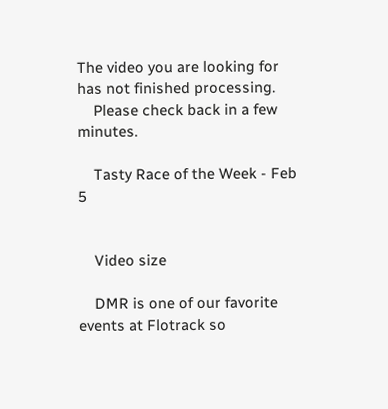The video you are looking for has not finished processing.
    Please check back in a few minutes.

    Tasty Race of the Week - Feb 5


    Video size

    DMR is one of our favorite events at Flotrack so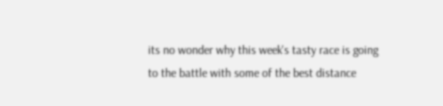its no wonder why this week's tasty race is going to the battle with some of the best distance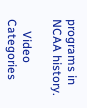programs in NCAA history.

    Video Categories